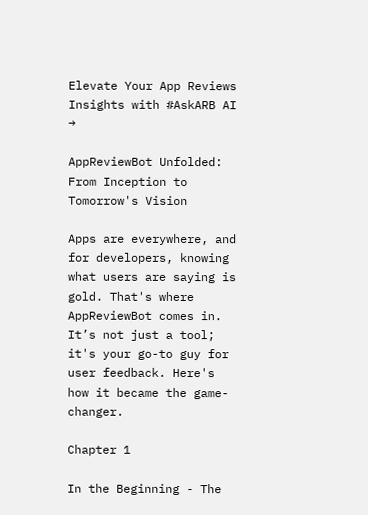Elevate Your App Reviews Insights with #AskARB AI →

AppReviewBot Unfolded: From Inception to Tomorrow's Vision

Apps are everywhere, and for developers, knowing what users are saying is gold. That's where AppReviewBot comes in. It’s not just a tool; it's your go-to guy for user feedback. Here's how it became the game-changer.

Chapter 1

In the Beginning - The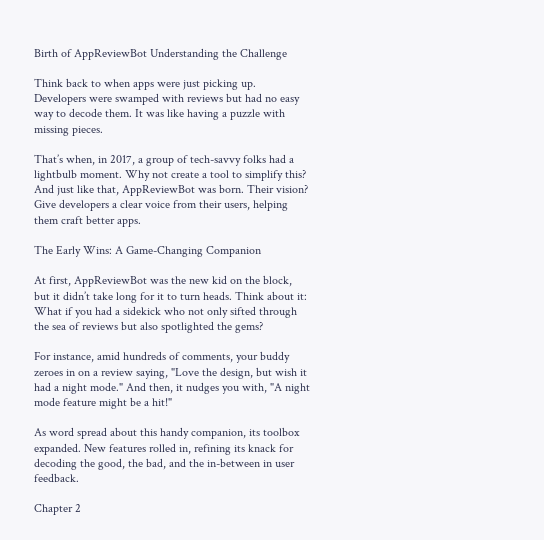Birth of AppReviewBot Understanding the Challenge

Think back to when apps were just picking up. Developers were swamped with reviews but had no easy way to decode them. It was like having a puzzle with missing pieces.

That’s when, in 2017, a group of tech-savvy folks had a lightbulb moment. Why not create a tool to simplify this? And just like that, AppReviewBot was born. Their vision? Give developers a clear voice from their users, helping them craft better apps.

The Early Wins: A Game-Changing Companion

At first, AppReviewBot was the new kid on the block, but it didn’t take long for it to turn heads. Think about it: What if you had a sidekick who not only sifted through the sea of reviews but also spotlighted the gems?

For instance, amid hundreds of comments, your buddy zeroes in on a review saying, "Love the design, but wish it had a night mode." And then, it nudges you with, "A night mode feature might be a hit!"

As word spread about this handy companion, its toolbox expanded. New features rolled in, refining its knack for decoding the good, the bad, and the in-between in user feedback.

Chapter 2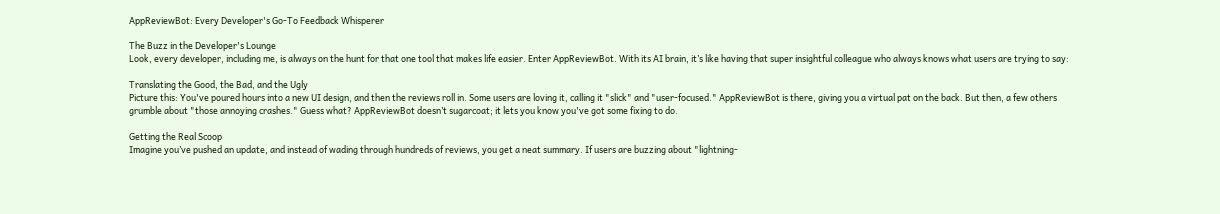AppReviewBot: Every Developer's Go-To Feedback Whisperer

The Buzz in the Developer's Lounge
Look, every developer, including me, is always on the hunt for that one tool that makes life easier. Enter AppReviewBot. With its AI brain, it’s like having that super insightful colleague who always knows what users are trying to say:

Translating the Good, the Bad, and the Ugly
Picture this: You've poured hours into a new UI design, and then the reviews roll in. Some users are loving it, calling it "slick" and "user-focused." AppReviewBot is there, giving you a virtual pat on the back. But then, a few others grumble about "those annoying crashes." Guess what? AppReviewBot doesn’t sugarcoat; it lets you know you've got some fixing to do.

Getting the Real Scoop
Imagine you’ve pushed an update, and instead of wading through hundreds of reviews, you get a neat summary. If users are buzzing about "lightning-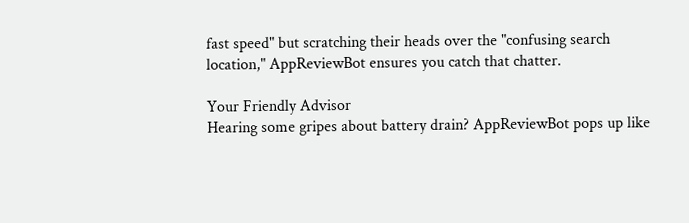fast speed" but scratching their heads over the "confusing search location," AppReviewBot ensures you catch that chatter.

Your Friendly Advisor
Hearing some gripes about battery drain? AppReviewBot pops up like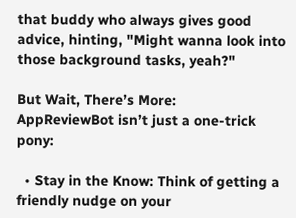that buddy who always gives good advice, hinting, "Might wanna look into those background tasks, yeah?"

But Wait, There’s More:
AppReviewBot isn’t just a one-trick pony:

  • Stay in the Know: Think of getting a friendly nudge on your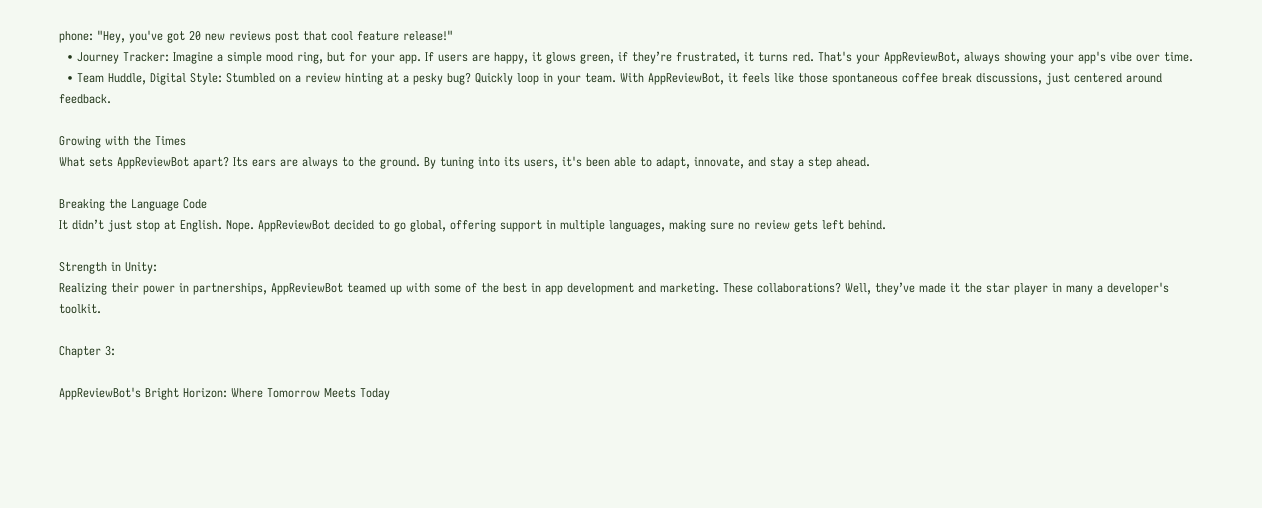phone: "Hey, you've got 20 new reviews post that cool feature release!"
  • Journey Tracker: Imagine a simple mood ring, but for your app. If users are happy, it glows green, if they’re frustrated, it turns red. That's your AppReviewBot, always showing your app's vibe over time.
  • Team Huddle, Digital Style: Stumbled on a review hinting at a pesky bug? Quickly loop in your team. With AppReviewBot, it feels like those spontaneous coffee break discussions, just centered around feedback.

Growing with the Times
What sets AppReviewBot apart? Its ears are always to the ground. By tuning into its users, it's been able to adapt, innovate, and stay a step ahead.

Breaking the Language Code
It didn’t just stop at English. Nope. AppReviewBot decided to go global, offering support in multiple languages, making sure no review gets left behind.

Strength in Unity:
Realizing their power in partnerships, AppReviewBot teamed up with some of the best in app development and marketing. These collaborations? Well, they’ve made it the star player in many a developer's toolkit.

Chapter 3:

AppReviewBot's Bright Horizon: Where Tomorrow Meets Today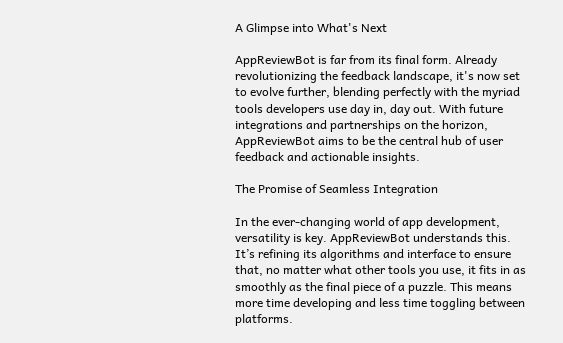A Glimpse into What's Next

AppReviewBot is far from its final form. Already revolutionizing the feedback landscape, it's now set to evolve further, blending perfectly with the myriad tools developers use day in, day out. With future integrations and partnerships on the horizon, AppReviewBot aims to be the central hub of user feedback and actionable insights.

The Promise of Seamless Integration

In the ever-changing world of app development, versatility is key. AppReviewBot understands this. It’s refining its algorithms and interface to ensure that, no matter what other tools you use, it fits in as smoothly as the final piece of a puzzle. This means more time developing and less time toggling between platforms.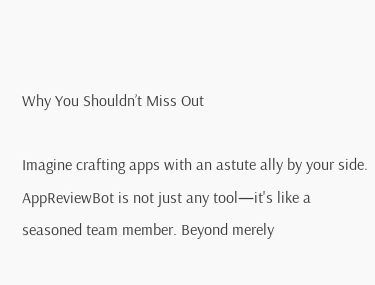Why You Shouldn’t Miss Out

Imagine crafting apps with an astute ally by your side. AppReviewBot is not just any tool—it's like a seasoned team member. Beyond merely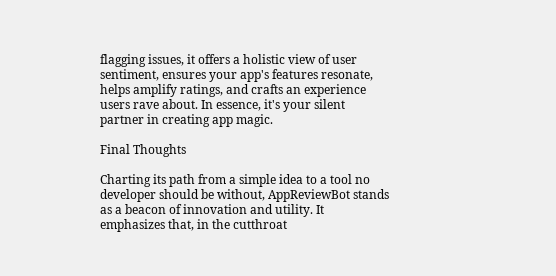flagging issues, it offers a holistic view of user sentiment, ensures your app's features resonate, helps amplify ratings, and crafts an experience users rave about. In essence, it's your silent partner in creating app magic.

Final Thoughts

Charting its path from a simple idea to a tool no developer should be without, AppReviewBot stands as a beacon of innovation and utility. It emphasizes that, in the cutthroat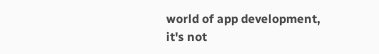world of app development, it's not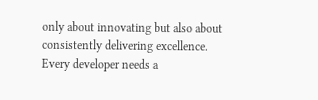only about innovating but also about consistently delivering excellence. Every developer needs a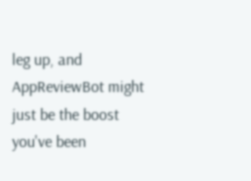leg up, and AppReviewBot might just be the boost you've been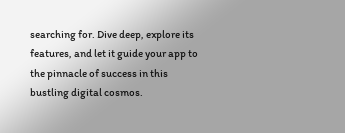searching for. Dive deep, explore its features, and let it guide your app to the pinnacle of success in this bustling digital cosmos.